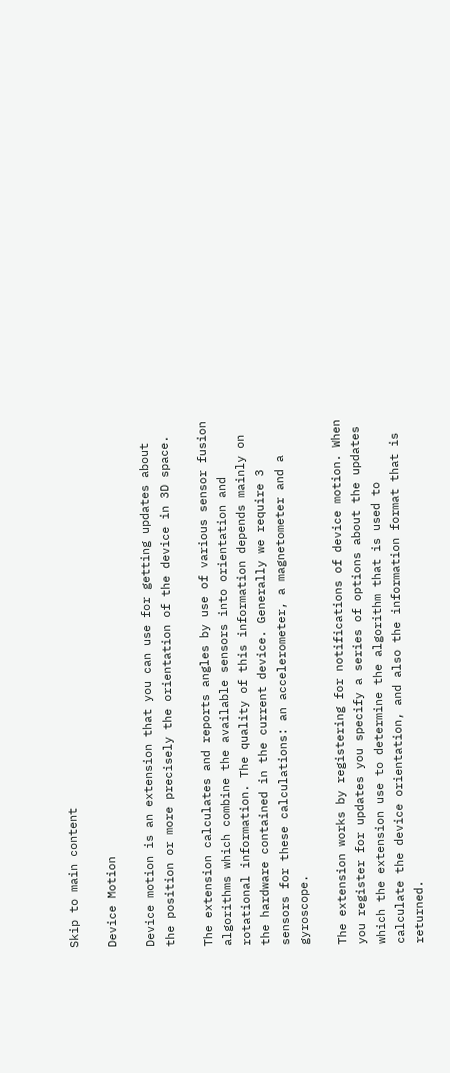Skip to main content

Device Motion

Device motion is an extension that you can use for getting updates about the position or more precisely the orientation of the device in 3D space.

The extension calculates and reports angles by use of various sensor fusion algorithms which combine the available sensors into orientation and rotational information. The quality of this information depends mainly on the hardware contained in the current device. Generally we require 3 sensors for these calculations: an accelerometer, a magnetometer and a gyroscope.

The extension works by registering for notifications of device motion. When you register for updates you specify a series of options about the updates which the extension use to determine the algorithm that is used to calculate the device orientation, and also the information format that is returned.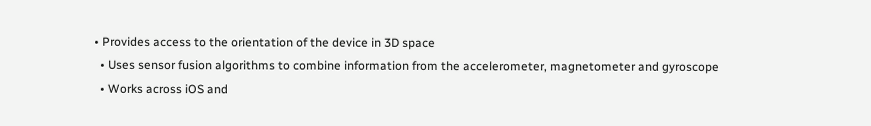• Provides access to the orientation of the device in 3D space
  • Uses sensor fusion algorithms to combine information from the accelerometer, magnetometer and gyroscope
  • Works across iOS and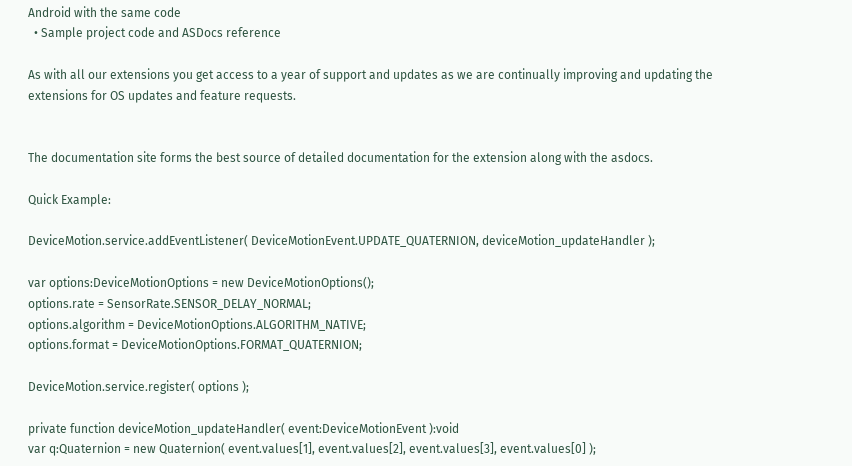Android with the same code
  • Sample project code and ASDocs reference

As with all our extensions you get access to a year of support and updates as we are continually improving and updating the extensions for OS updates and feature requests.


The documentation site forms the best source of detailed documentation for the extension along with the asdocs.

Quick Example:

DeviceMotion.service.addEventListener( DeviceMotionEvent.UPDATE_QUATERNION, deviceMotion_updateHandler );

var options:DeviceMotionOptions = new DeviceMotionOptions();
options.rate = SensorRate.SENSOR_DELAY_NORMAL;
options.algorithm = DeviceMotionOptions.ALGORITHM_NATIVE;
options.format = DeviceMotionOptions.FORMAT_QUATERNION;

DeviceMotion.service.register( options );

private function deviceMotion_updateHandler( event:DeviceMotionEvent ):void
var q:Quaternion = new Quaternion( event.values[1], event.values[2], event.values[3], event.values[0] );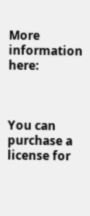More information here:



You can purchase a license for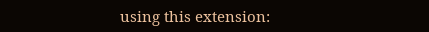using this extension: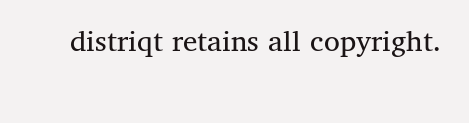distriqt retains all copyright.